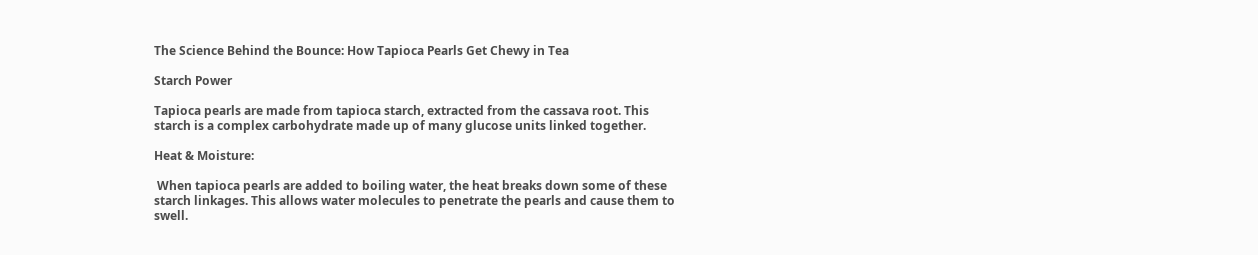The Science Behind the Bounce: How Tapioca Pearls Get Chewy in Tea

Starch Power

Tapioca pearls are made from tapioca starch, extracted from the cassava root. This starch is a complex carbohydrate made up of many glucose units linked together.

Heat & Moisture:

 When tapioca pearls are added to boiling water, the heat breaks down some of these starch linkages. This allows water molecules to penetrate the pearls and cause them to swell.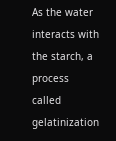As the water interacts with the starch, a process called gelatinization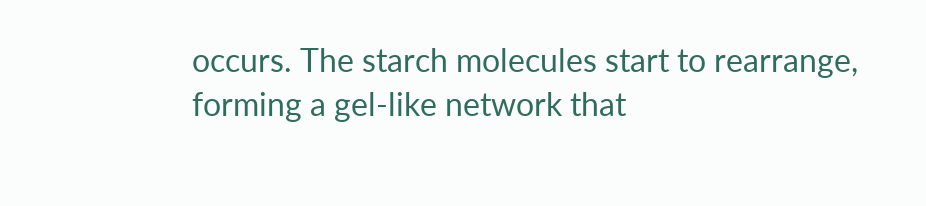occurs. The starch molecules start to rearrange, forming a gel-like network that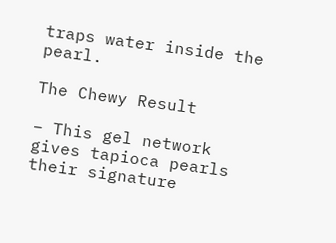traps water inside the pearl.

The Chewy Result

– This gel network gives tapioca pearls their signature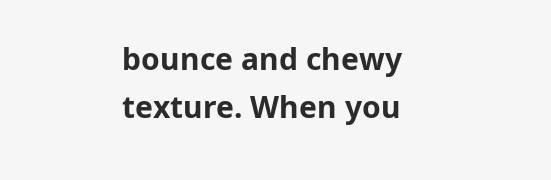bounce and chewy texture. When you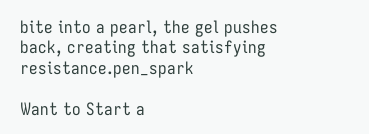bite into a pearl, the gel pushes back, creating that satisfying resistance.pen_spark

Want to Start a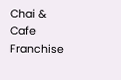Chai & Cafe Franchise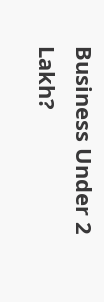Business Under 2 Lakh?